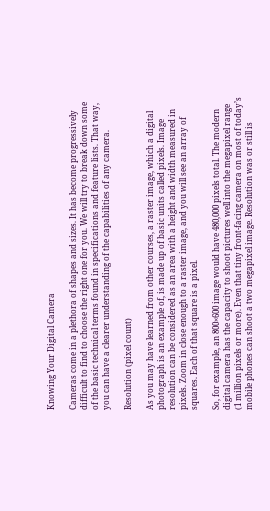Knowing Your Digital Camera

Cameras come in a plethora of shapes and sizes. It has become progressively difficult to find to choose the right one for you. We will try to break down some of the basic technical terms found in specifications and feature lists. That way, you can have a clearer understanding of the capabilities of any camera.

Resolution (pixel count)

As you may have learned from other courses, a raster image, which a digital photograph is an example of, is made up of basic units called pixels. Image resolution can be considered as an area with a height and width measured in pixels. Zoom in close enough to a raster image, and you will see an array of squares. Each of that square is a pixel.

So, for example, an 800×600 image would have 480,000 pixels total. The modern digital camera has the capacity to shoot pictures well into the megapixel range (1 million pixels or more). Even that tiny front-facing camera on most of today’s mobile phones can shoot a two megapixel image. Resolution was or still is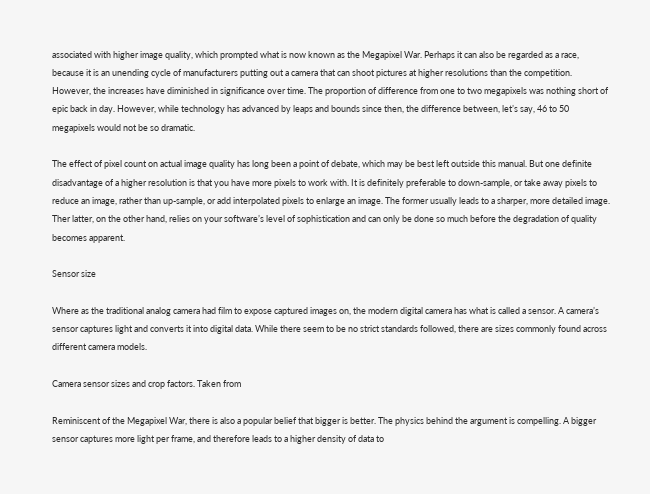associated with higher image quality, which prompted what is now known as the Megapixel War. Perhaps it can also be regarded as a race, because it is an unending cycle of manufacturers putting out a camera that can shoot pictures at higher resolutions than the competition. However, the increases have diminished in significance over time. The proportion of difference from one to two megapixels was nothing short of epic back in day. However, while technology has advanced by leaps and bounds since then, the difference between, let’s say, 46 to 50 megapixels would not be so dramatic.

The effect of pixel count on actual image quality has long been a point of debate, which may be best left outside this manual. But one definite disadvantage of a higher resolution is that you have more pixels to work with. It is definitely preferable to down-sample, or take away pixels to reduce an image, rather than up-sample, or add interpolated pixels to enlarge an image. The former usually leads to a sharper, more detailed image. Ther latter, on the other hand, relies on your software’s level of sophistication and can only be done so much before the degradation of quality becomes apparent.

Sensor size

Where as the traditional analog camera had film to expose captured images on, the modern digital camera has what is called a sensor. A camera’s sensor captures light and converts it into digital data. While there seem to be no strict standards followed, there are sizes commonly found across different camera models.

Camera sensor sizes and crop factors. Taken from

Reminiscent of the Megapixel War, there is also a popular belief that bigger is better. The physics behind the argument is compelling. A bigger sensor captures more light per frame, and therefore leads to a higher density of data to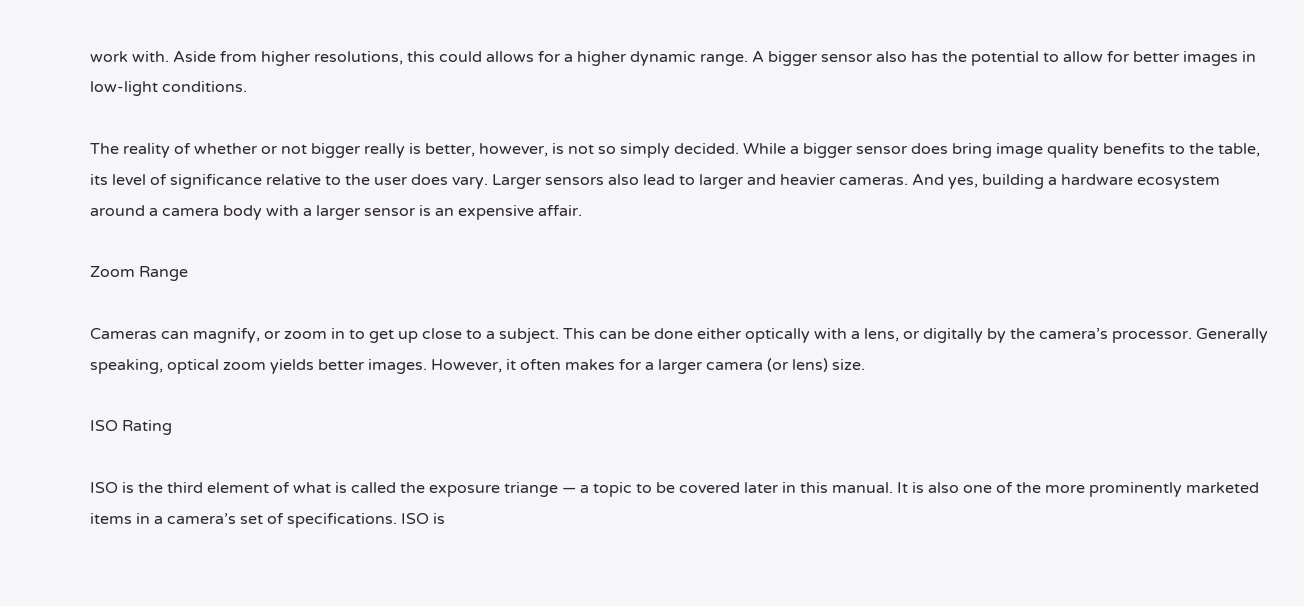work with. Aside from higher resolutions, this could allows for a higher dynamic range. A bigger sensor also has the potential to allow for better images in low-light conditions.

The reality of whether or not bigger really is better, however, is not so simply decided. While a bigger sensor does bring image quality benefits to the table, its level of significance relative to the user does vary. Larger sensors also lead to larger and heavier cameras. And yes, building a hardware ecosystem around a camera body with a larger sensor is an expensive affair.

Zoom Range

Cameras can magnify, or zoom in to get up close to a subject. This can be done either optically with a lens, or digitally by the camera’s processor. Generally speaking, optical zoom yields better images. However, it often makes for a larger camera (or lens) size.

ISO Rating

ISO is the third element of what is called the exposure triange — a topic to be covered later in this manual. It is also one of the more prominently marketed items in a camera’s set of specifications. ISO is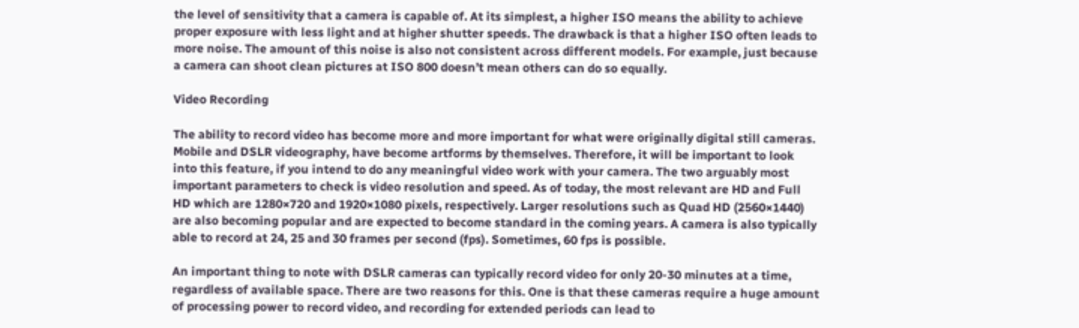the level of sensitivity that a camera is capable of. At its simplest, a higher ISO means the ability to achieve proper exposure with less light and at higher shutter speeds. The drawback is that a higher ISO often leads to more noise. The amount of this noise is also not consistent across different models. For example, just because a camera can shoot clean pictures at ISO 800 doesn’t mean others can do so equally.

Video Recording

The ability to record video has become more and more important for what were originally digital still cameras. Mobile and DSLR videography, have become artforms by themselves. Therefore, it will be important to look into this feature, if you intend to do any meaningful video work with your camera. The two arguably most important parameters to check is video resolution and speed. As of today, the most relevant are HD and Full HD which are 1280×720 and 1920×1080 pixels, respectively. Larger resolutions such as Quad HD (2560×1440) are also becoming popular and are expected to become standard in the coming years. A camera is also typically able to record at 24, 25 and 30 frames per second (fps). Sometimes, 60 fps is possible.

An important thing to note with DSLR cameras can typically record video for only 20-30 minutes at a time, regardless of available space. There are two reasons for this. One is that these cameras require a huge amount of processing power to record video, and recording for extended periods can lead to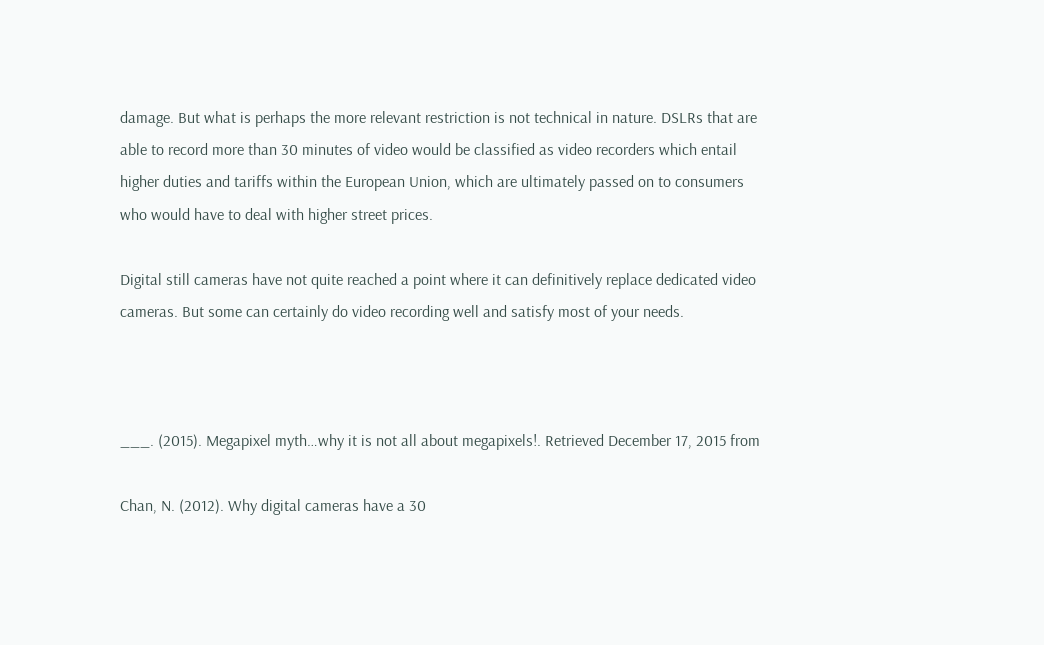damage. But what is perhaps the more relevant restriction is not technical in nature. DSLRs that are able to record more than 30 minutes of video would be classified as video recorders which entail higher duties and tariffs within the European Union, which are ultimately passed on to consumers who would have to deal with higher street prices.

Digital still cameras have not quite reached a point where it can definitively replace dedicated video cameras. But some can certainly do video recording well and satisfy most of your needs.



___. (2015). Megapixel myth…why it is not all about megapixels!. Retrieved December 17, 2015 from

Chan, N. (2012). Why digital cameras have a 30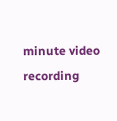minute video recording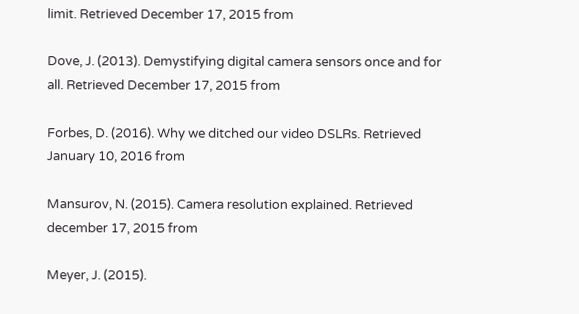limit. Retrieved December 17, 2015 from

Dove, J. (2013). Demystifying digital camera sensors once and for all. Retrieved December 17, 2015 from

Forbes, D. (2016). Why we ditched our video DSLRs. Retrieved January 10, 2016 from

Mansurov, N. (2015). Camera resolution explained. Retrieved december 17, 2015 from

Meyer, J. (2015).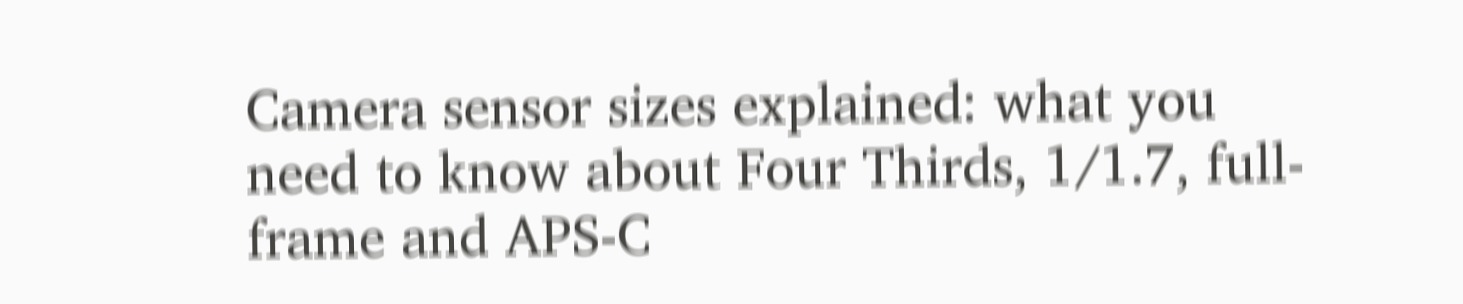Camera sensor sizes explained: what you need to know about Four Thirds, 1/1.7, full-frame and APS-C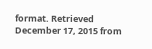format. Retrieved December 17, 2015 from